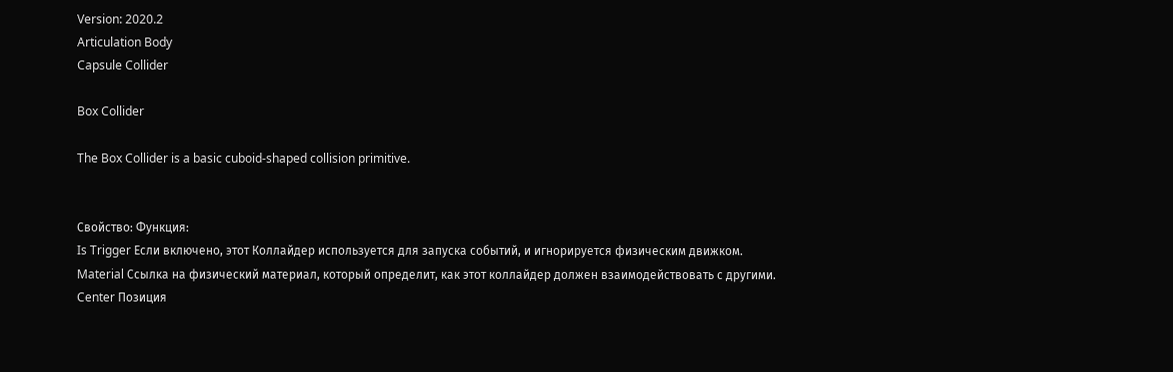Version: 2020.2
Articulation Body
Capsule Collider

Box Collider

The Box Collider is a basic cuboid-shaped collision primitive.


Свойство: Функция:
Is Trigger Если включено, этот Коллайдер используется для запуска событий, и игнорируется физическим движком.
Material Ссылка на физический материал, который определит, как этот коллайдер должен взаимодействовать с другими.
Center Позиция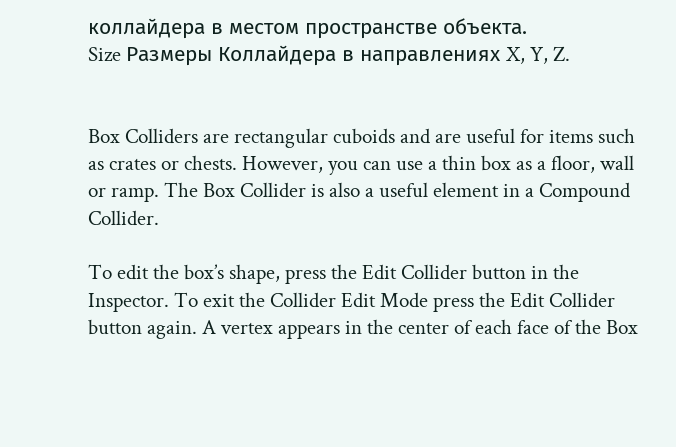коллайдера в местом пространстве объекта.
Size Размеры Коллайдера в направлениях X, Y, Z.


Box Colliders are rectangular cuboids and are useful for items such as crates or chests. However, you can use a thin box as a floor, wall or ramp. The Box Collider is also a useful element in a Compound Collider.

To edit the box’s shape, press the Edit Collider button in the Inspector. To exit the Collider Edit Mode press the Edit Collider button again. A vertex appears in the center of each face of the Box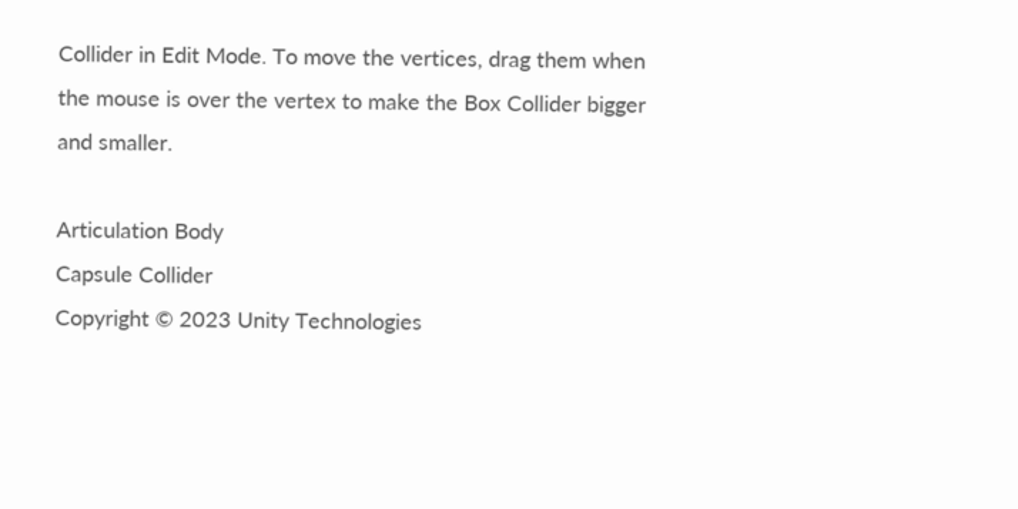Collider in Edit Mode. To move the vertices, drag them when the mouse is over the vertex to make the Box Collider bigger and smaller.

Articulation Body
Capsule Collider
Copyright © 2023 Unity Technologies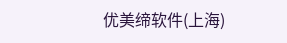优美缔软件(上海)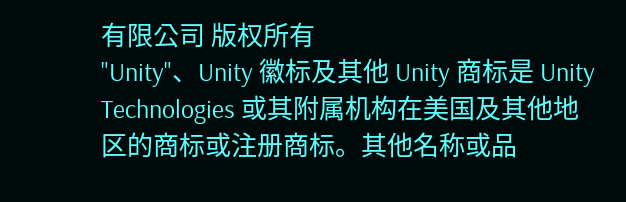有限公司 版权所有
"Unity"、Unity 徽标及其他 Unity 商标是 Unity Technologies 或其附属机构在美国及其他地区的商标或注册商标。其他名称或品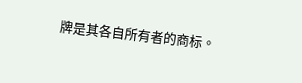牌是其各自所有者的商标。